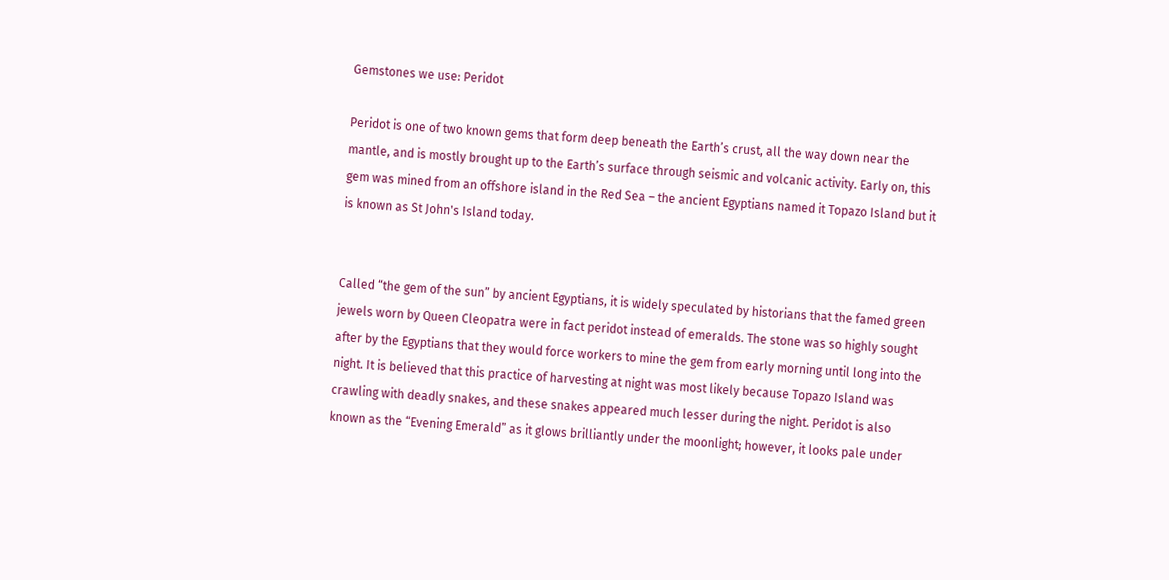Gemstones we use: Peridot

Peridot is one of two known gems that form deep beneath the Earth’s crust, all the way down near the mantle, and is mostly brought up to the Earth’s surface through seismic and volcanic activity. Early on, this gem was mined from an offshore island in the Red Sea – the ancient Egyptians named it Topazo Island but it is known as St John's Island today.


Called “the gem of the sun” by ancient Egyptians, it is widely speculated by historians that the famed green jewels worn by Queen Cleopatra were in fact peridot instead of emeralds. The stone was so highly sought after by the Egyptians that they would force workers to mine the gem from early morning until long into the night. It is believed that this practice of harvesting at night was most likely because Topazo Island was crawling with deadly snakes, and these snakes appeared much lesser during the night. Peridot is also known as the “Evening Emerald” as it glows brilliantly under the moonlight; however, it looks pale under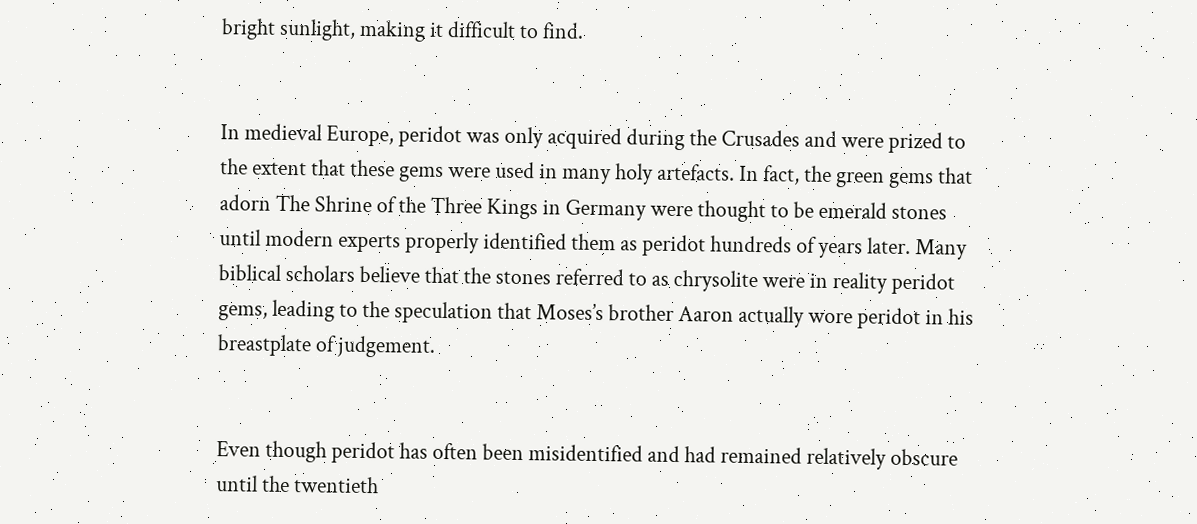bright sunlight, making it difficult to find.


In medieval Europe, peridot was only acquired during the Crusades and were prized to the extent that these gems were used in many holy artefacts. In fact, the green gems that adorn The Shrine of the Three Kings in Germany were thought to be emerald stones until modern experts properly identified them as peridot hundreds of years later. Many biblical scholars believe that the stones referred to as chrysolite were in reality peridot gems, leading to the speculation that Moses’s brother Aaron actually wore peridot in his breastplate of judgement.


Even though peridot has often been misidentified and had remained relatively obscure until the twentieth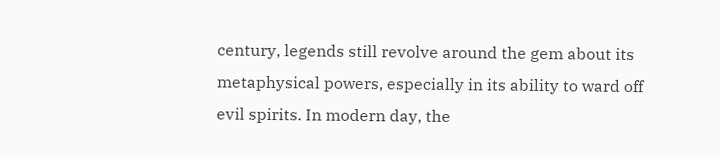century, legends still revolve around the gem about its metaphysical powers, especially in its ability to ward off evil spirits. In modern day, the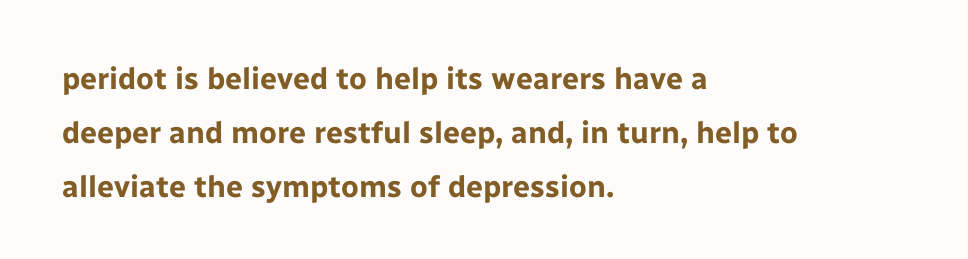peridot is believed to help its wearers have a deeper and more restful sleep, and, in turn, help to alleviate the symptoms of depression.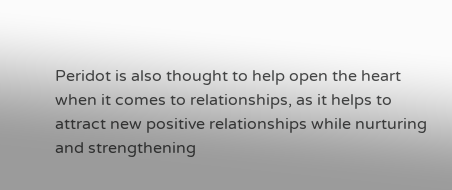Peridot is also thought to help open the heart when it comes to relationships, as it helps to attract new positive relationships while nurturing and strengthening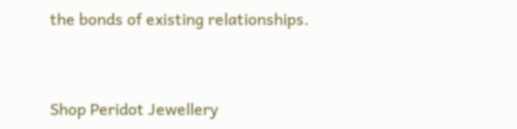the bonds of existing relationships.


Shop Peridot Jewellery